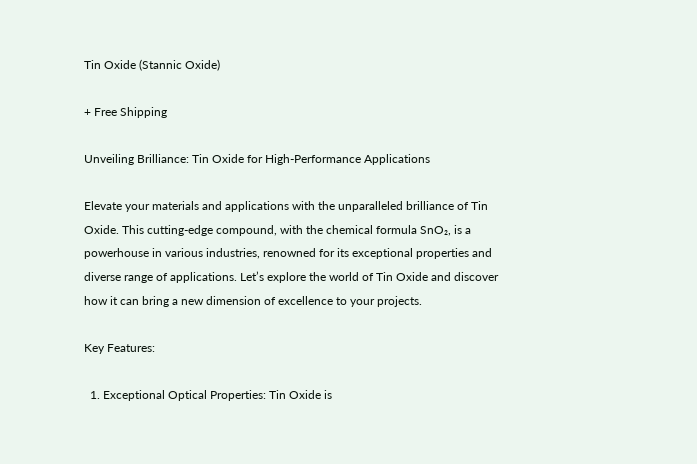Tin Oxide (Stannic Oxide)

+ Free Shipping

Unveiling Brilliance: Tin Oxide for High-Performance Applications

Elevate your materials and applications with the unparalleled brilliance of Tin Oxide. This cutting-edge compound, with the chemical formula SnO₂, is a powerhouse in various industries, renowned for its exceptional properties and diverse range of applications. Let’s explore the world of Tin Oxide and discover how it can bring a new dimension of excellence to your projects.

Key Features:

  1. Exceptional Optical Properties: Tin Oxide is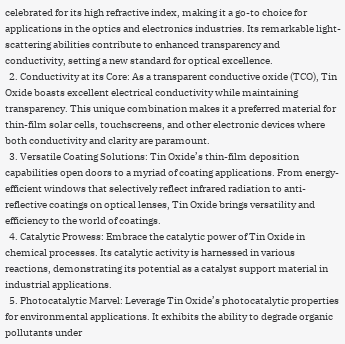celebrated for its high refractive index, making it a go-to choice for applications in the optics and electronics industries. Its remarkable light-scattering abilities contribute to enhanced transparency and conductivity, setting a new standard for optical excellence.
  2. Conductivity at its Core: As a transparent conductive oxide (TCO), Tin Oxide boasts excellent electrical conductivity while maintaining transparency. This unique combination makes it a preferred material for thin-film solar cells, touchscreens, and other electronic devices where both conductivity and clarity are paramount.
  3. Versatile Coating Solutions: Tin Oxide’s thin-film deposition capabilities open doors to a myriad of coating applications. From energy-efficient windows that selectively reflect infrared radiation to anti-reflective coatings on optical lenses, Tin Oxide brings versatility and efficiency to the world of coatings.
  4. Catalytic Prowess: Embrace the catalytic power of Tin Oxide in chemical processes. Its catalytic activity is harnessed in various reactions, demonstrating its potential as a catalyst support material in industrial applications.
  5. Photocatalytic Marvel: Leverage Tin Oxide’s photocatalytic properties for environmental applications. It exhibits the ability to degrade organic pollutants under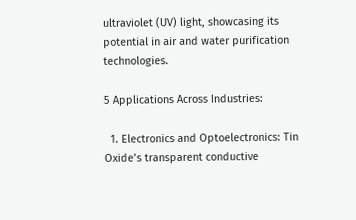ultraviolet (UV) light, showcasing its potential in air and water purification technologies.

5 Applications Across Industries:

  1. Electronics and Optoelectronics: Tin Oxide’s transparent conductive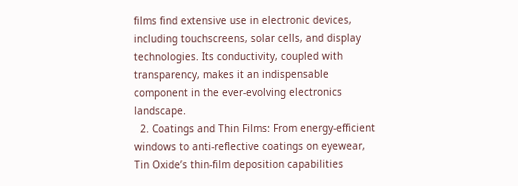films find extensive use in electronic devices, including touchscreens, solar cells, and display technologies. Its conductivity, coupled with transparency, makes it an indispensable component in the ever-evolving electronics landscape.
  2. Coatings and Thin Films: From energy-efficient windows to anti-reflective coatings on eyewear, Tin Oxide’s thin-film deposition capabilities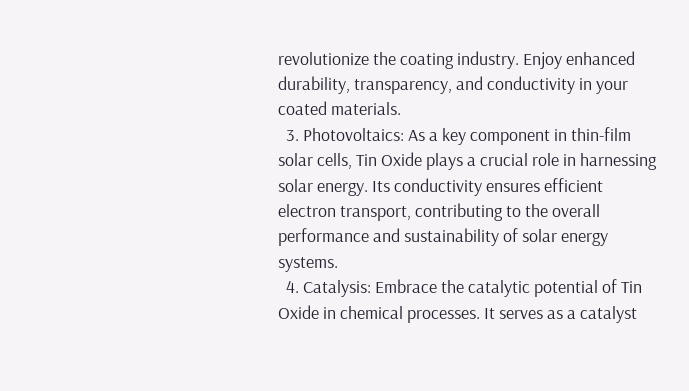revolutionize the coating industry. Enjoy enhanced durability, transparency, and conductivity in your coated materials.
  3. Photovoltaics: As a key component in thin-film solar cells, Tin Oxide plays a crucial role in harnessing solar energy. Its conductivity ensures efficient electron transport, contributing to the overall performance and sustainability of solar energy systems.
  4. Catalysis: Embrace the catalytic potential of Tin Oxide in chemical processes. It serves as a catalyst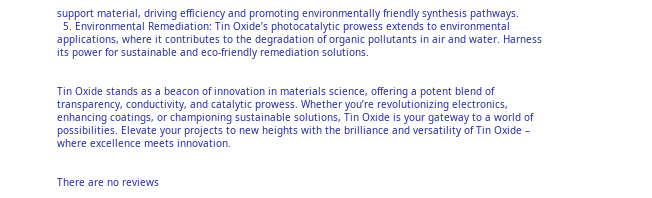support material, driving efficiency and promoting environmentally friendly synthesis pathways.
  5. Environmental Remediation: Tin Oxide’s photocatalytic prowess extends to environmental applications, where it contributes to the degradation of organic pollutants in air and water. Harness its power for sustainable and eco-friendly remediation solutions.


Tin Oxide stands as a beacon of innovation in materials science, offering a potent blend of transparency, conductivity, and catalytic prowess. Whether you’re revolutionizing electronics, enhancing coatings, or championing sustainable solutions, Tin Oxide is your gateway to a world of possibilities. Elevate your projects to new heights with the brilliance and versatility of Tin Oxide – where excellence meets innovation.


There are no reviews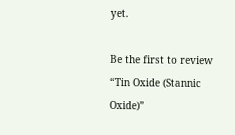yet.

Be the first to review “Tin Oxide (Stannic Oxide)”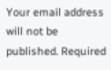Your email address will not be published. Required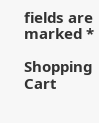fields are marked *

Shopping Cart